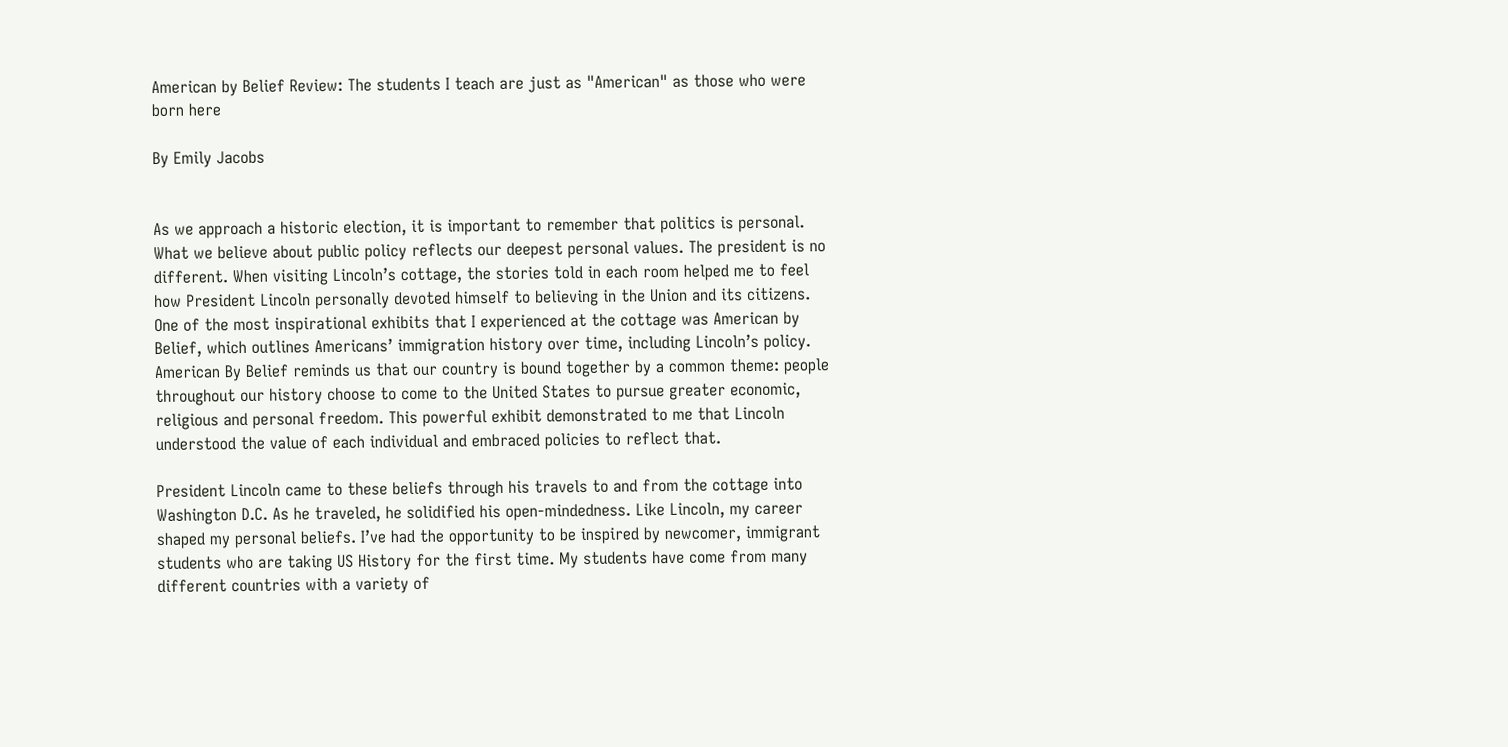American by Belief Review: The students I teach are just as "American" as those who were born here

By Emily Jacobs


As we approach a historic election, it is important to remember that politics is personal. What we believe about public policy reflects our deepest personal values. The president is no different. When visiting Lincoln’s cottage, the stories told in each room helped me to feel how President Lincoln personally devoted himself to believing in the Union and its citizens. One of the most inspirational exhibits that I experienced at the cottage was American by Belief, which outlines Americans’ immigration history over time, including Lincoln’s policy. American By Belief reminds us that our country is bound together by a common theme: people throughout our history choose to come to the United States to pursue greater economic, religious and personal freedom. This powerful exhibit demonstrated to me that Lincoln understood the value of each individual and embraced policies to reflect that.

President Lincoln came to these beliefs through his travels to and from the cottage into Washington D.C. As he traveled, he solidified his open-mindedness. Like Lincoln, my career shaped my personal beliefs. I’ve had the opportunity to be inspired by newcomer, immigrant students who are taking US History for the first time. My students have come from many different countries with a variety of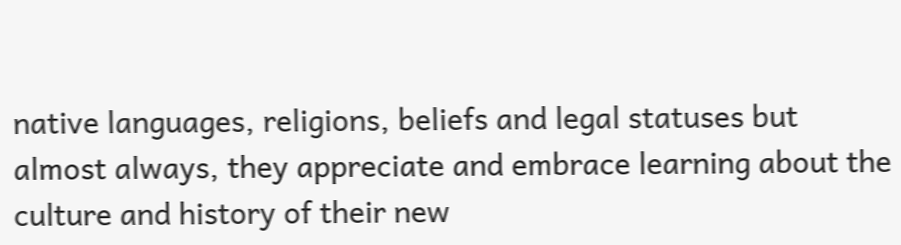native languages, religions, beliefs and legal statuses but almost always, they appreciate and embrace learning about the culture and history of their new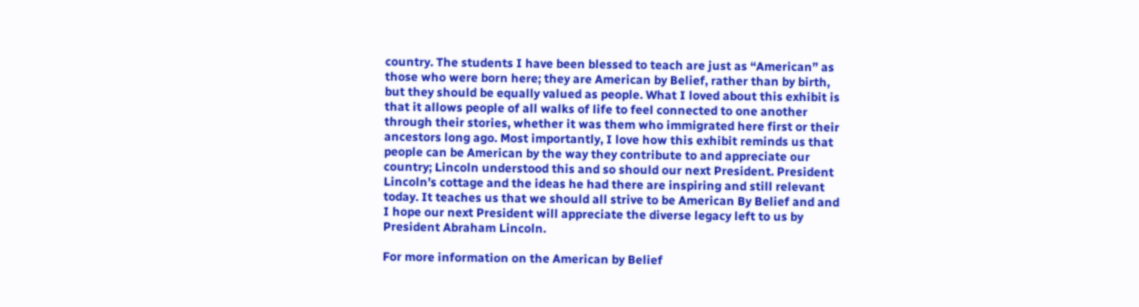country. The students I have been blessed to teach are just as “American” as those who were born here; they are American by Belief, rather than by birth, but they should be equally valued as people. What I loved about this exhibit is that it allows people of all walks of life to feel connected to one another through their stories, whether it was them who immigrated here first or their ancestors long ago. Most importantly, I love how this exhibit reminds us that people can be American by the way they contribute to and appreciate our country; Lincoln understood this and so should our next President. President Lincoln’s cottage and the ideas he had there are inspiring and still relevant today. It teaches us that we should all strive to be American By Belief and and I hope our next President will appreciate the diverse legacy left to us by President Abraham Lincoln.

For more information on the American by Belief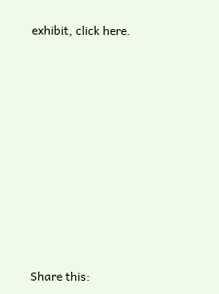exhibit, click here.













Share this: